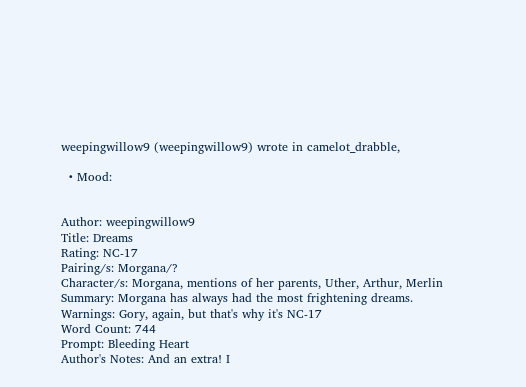weepingwillow9 (weepingwillow9) wrote in camelot_drabble,

  • Mood:


Author: weepingwillow9
Title: Dreams
Rating: NC-17
Pairing/s: Morgana/?
Character/s: Morgana, mentions of her parents, Uther, Arthur, Merlin
Summary: Morgana has always had the most frightening dreams.
Warnings: Gory, again, but that's why it's NC-17
Word Count: 744
Prompt: Bleeding Heart
Author's Notes: And an extra! I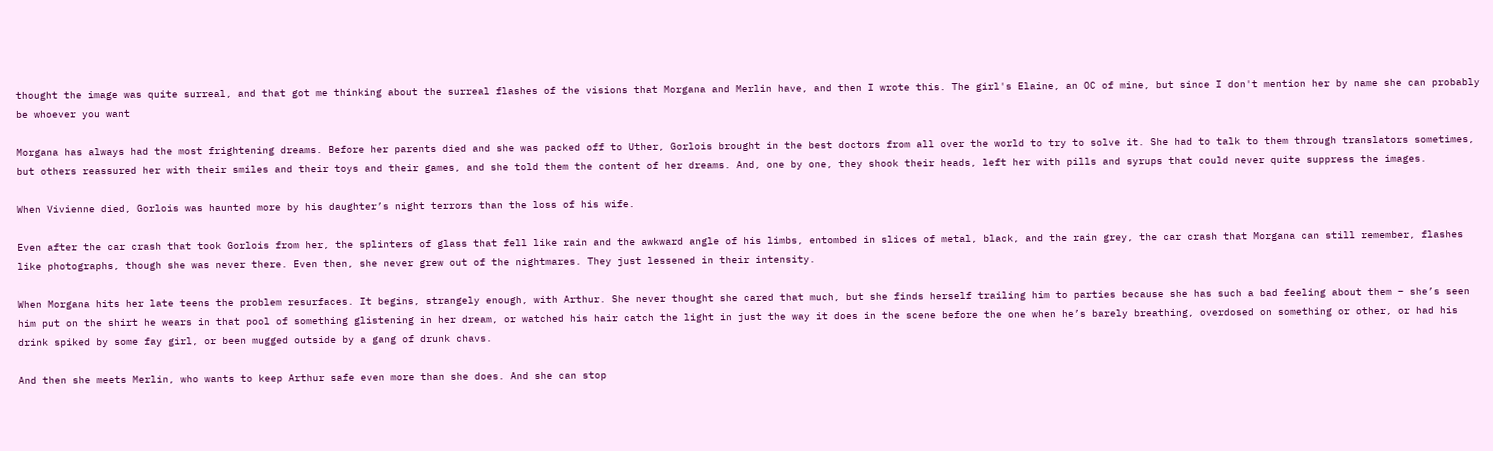thought the image was quite surreal, and that got me thinking about the surreal flashes of the visions that Morgana and Merlin have, and then I wrote this. The girl's Elaine, an OC of mine, but since I don't mention her by name she can probably be whoever you want

Morgana has always had the most frightening dreams. Before her parents died and she was packed off to Uther, Gorlois brought in the best doctors from all over the world to try to solve it. She had to talk to them through translators sometimes, but others reassured her with their smiles and their toys and their games, and she told them the content of her dreams. And, one by one, they shook their heads, left her with pills and syrups that could never quite suppress the images.

When Vivienne died, Gorlois was haunted more by his daughter’s night terrors than the loss of his wife.

Even after the car crash that took Gorlois from her, the splinters of glass that fell like rain and the awkward angle of his limbs, entombed in slices of metal, black, and the rain grey, the car crash that Morgana can still remember, flashes like photographs, though she was never there. Even then, she never grew out of the nightmares. They just lessened in their intensity.

When Morgana hits her late teens the problem resurfaces. It begins, strangely enough, with Arthur. She never thought she cared that much, but she finds herself trailing him to parties because she has such a bad feeling about them – she’s seen him put on the shirt he wears in that pool of something glistening in her dream, or watched his hair catch the light in just the way it does in the scene before the one when he’s barely breathing, overdosed on something or other, or had his drink spiked by some fay girl, or been mugged outside by a gang of drunk chavs.

And then she meets Merlin, who wants to keep Arthur safe even more than she does. And she can stop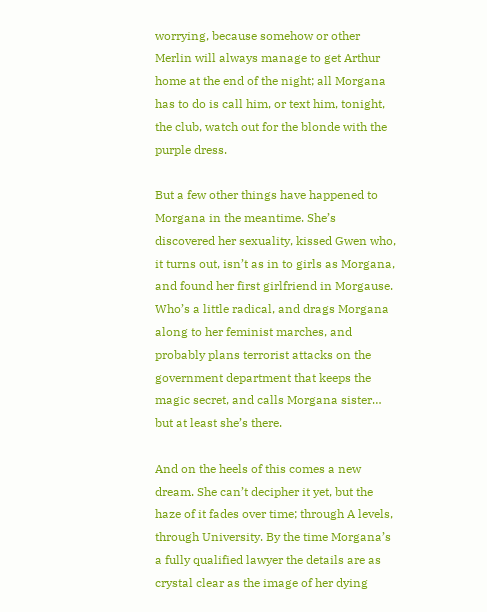worrying, because somehow or other Merlin will always manage to get Arthur home at the end of the night; all Morgana has to do is call him, or text him, tonight, the club, watch out for the blonde with the purple dress.

But a few other things have happened to Morgana in the meantime. She’s discovered her sexuality, kissed Gwen who, it turns out, isn’t as in to girls as Morgana, and found her first girlfriend in Morgause. Who’s a little radical, and drags Morgana along to her feminist marches, and probably plans terrorist attacks on the government department that keeps the magic secret, and calls Morgana sister… but at least she’s there.

And on the heels of this comes a new dream. She can’t decipher it yet, but the haze of it fades over time; through A levels, through University. By the time Morgana’s a fully qualified lawyer the details are as crystal clear as the image of her dying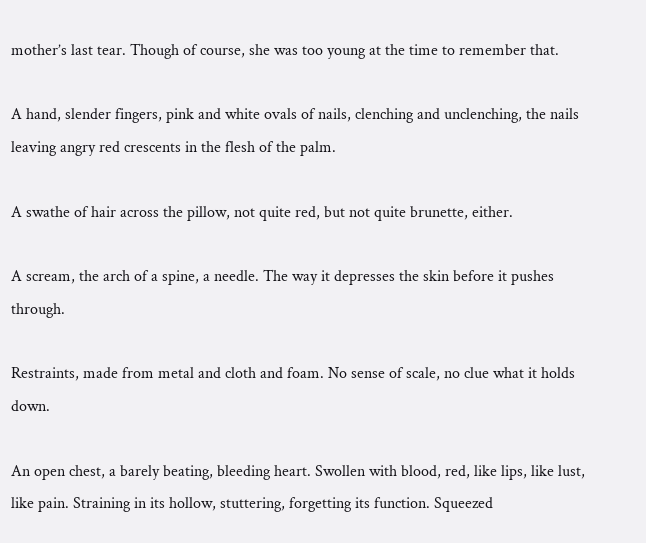mother’s last tear. Though of course, she was too young at the time to remember that.

A hand, slender fingers, pink and white ovals of nails, clenching and unclenching, the nails leaving angry red crescents in the flesh of the palm.

A swathe of hair across the pillow, not quite red, but not quite brunette, either.

A scream, the arch of a spine, a needle. The way it depresses the skin before it pushes through.

Restraints, made from metal and cloth and foam. No sense of scale, no clue what it holds down.

An open chest, a barely beating, bleeding heart. Swollen with blood, red, like lips, like lust, like pain. Straining in its hollow, stuttering, forgetting its function. Squeezed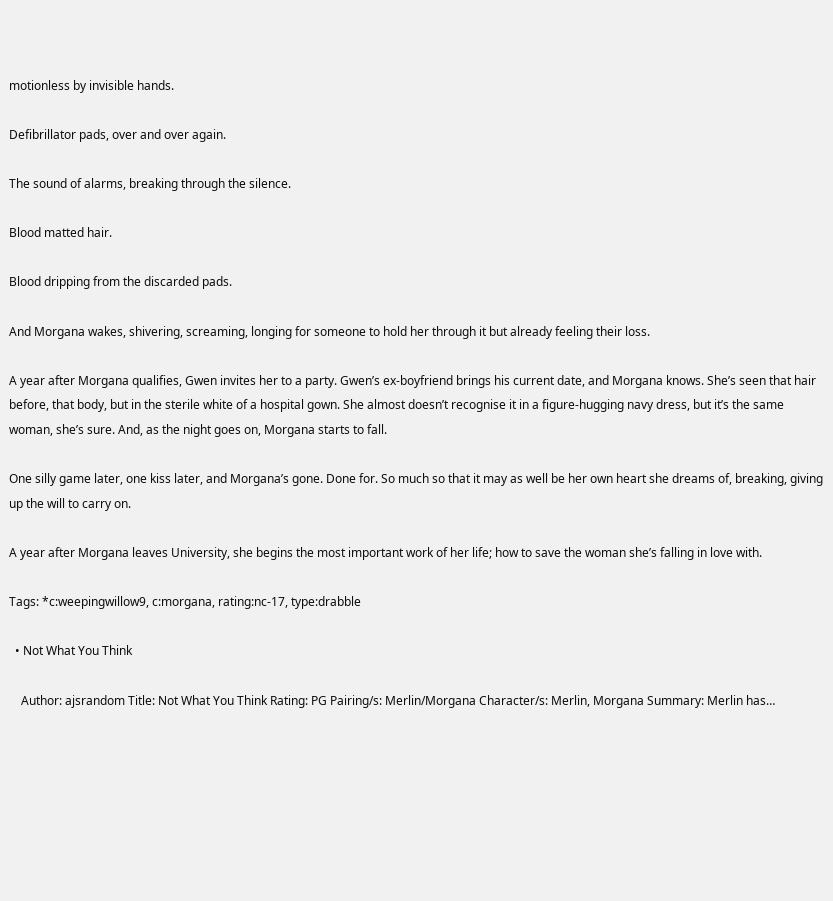motionless by invisible hands.

Defibrillator pads, over and over again.

The sound of alarms, breaking through the silence.

Blood matted hair.

Blood dripping from the discarded pads.

And Morgana wakes, shivering, screaming, longing for someone to hold her through it but already feeling their loss.

A year after Morgana qualifies, Gwen invites her to a party. Gwen’s ex-boyfriend brings his current date, and Morgana knows. She’s seen that hair before, that body, but in the sterile white of a hospital gown. She almost doesn’t recognise it in a figure-hugging navy dress, but it’s the same woman, she’s sure. And, as the night goes on, Morgana starts to fall.

One silly game later, one kiss later, and Morgana’s gone. Done for. So much so that it may as well be her own heart she dreams of, breaking, giving up the will to carry on.

A year after Morgana leaves University, she begins the most important work of her life; how to save the woman she’s falling in love with.

Tags: *c:weepingwillow9, c:morgana, rating:nc-17, type:drabble

  • Not What You Think

    Author: ajsrandom Title: Not What You Think Rating: PG Pairing/s: Merlin/Morgana Character/s: Merlin, Morgana Summary: Merlin has…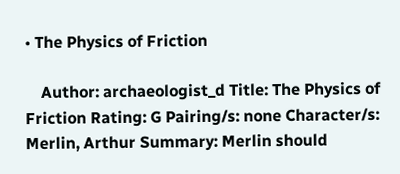• The Physics of Friction

    Author: archaeologist_d Title: The Physics of Friction Rating: G Pairing/s: none Character/s: Merlin, Arthur Summary: Merlin should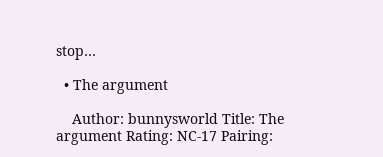stop…

  • The argument

    Author: bunnysworld Title: The argument Rating: NC-17 Pairing: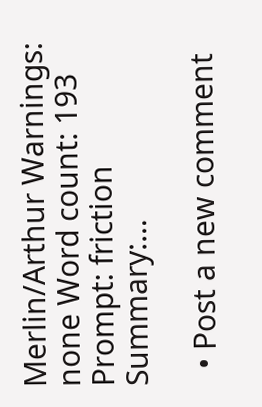Merlin/Arthur Warnings: none Word count: 193 Prompt: friction Summary:…

  • Post a new comment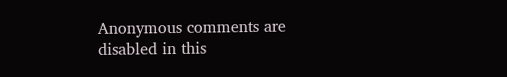Anonymous comments are disabled in this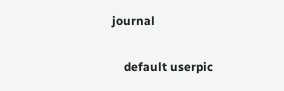journal

    default userpic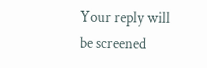Your reply will be screened